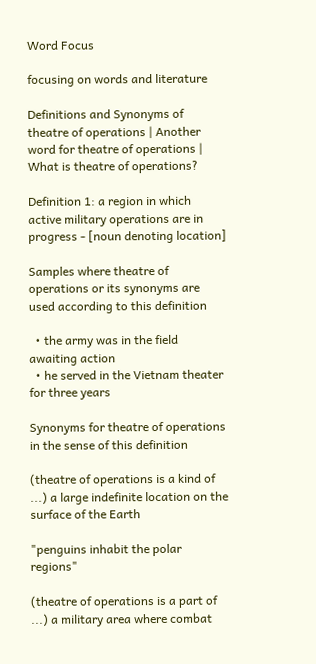Word Focus

focusing on words and literature

Definitions and Synonyms of theatre of operations | Another word for theatre of operations | What is theatre of operations?

Definition 1: a region in which active military operations are in progress - [noun denoting location]

Samples where theatre of operations or its synonyms are used according to this definition

  • the army was in the field awaiting action
  • he served in the Vietnam theater for three years

Synonyms for theatre of operations in the sense of this definition

(theatre of operations is a kind of ...) a large indefinite location on the surface of the Earth

"penguins inhabit the polar regions"

(theatre of operations is a part of ...) a military area where combat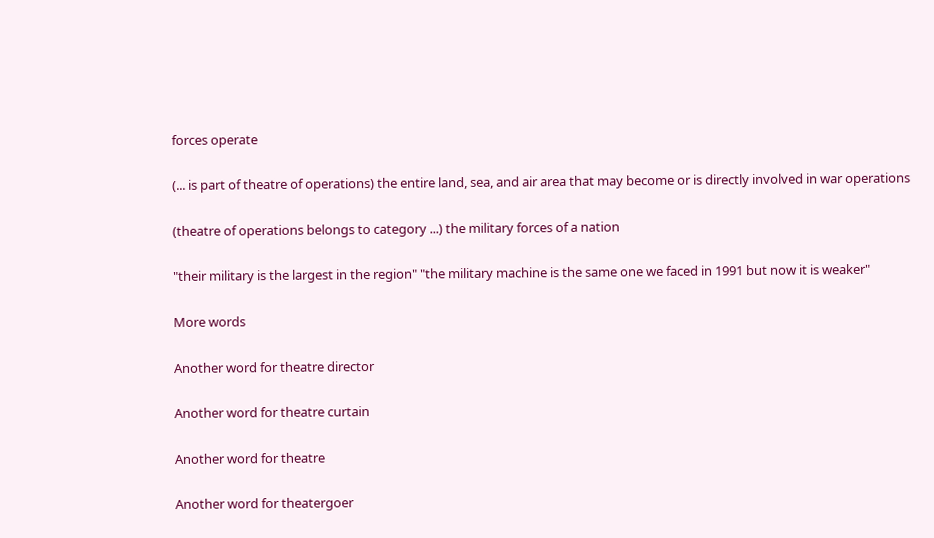forces operate

(... is part of theatre of operations) the entire land, sea, and air area that may become or is directly involved in war operations

(theatre of operations belongs to category ...) the military forces of a nation

"their military is the largest in the region" "the military machine is the same one we faced in 1991 but now it is weaker"

More words

Another word for theatre director

Another word for theatre curtain

Another word for theatre

Another word for theatergoer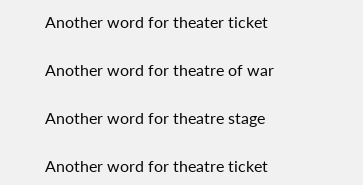Another word for theater ticket

Another word for theatre of war

Another word for theatre stage

Another word for theatre ticket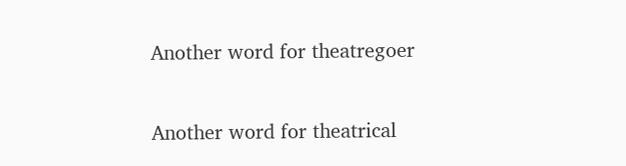Another word for theatregoer

Another word for theatrical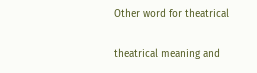Other word for theatrical

theatrical meaning and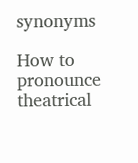synonyms

How to pronounce theatrical